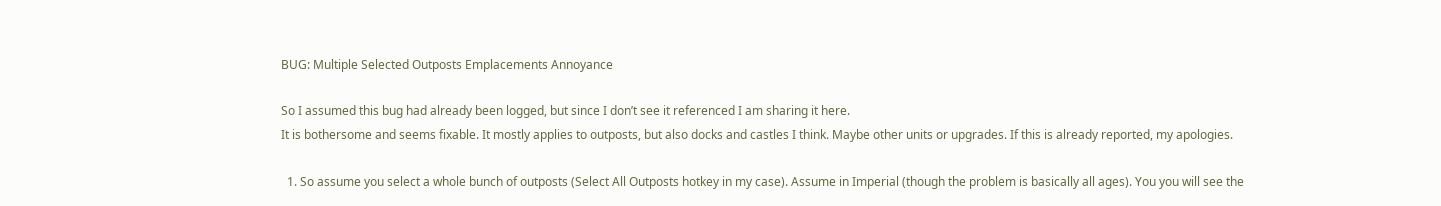BUG: Multiple Selected Outposts Emplacements Annoyance

So I assumed this bug had already been logged, but since I don’t see it referenced I am sharing it here.
It is bothersome and seems fixable. It mostly applies to outposts, but also docks and castles I think. Maybe other units or upgrades. If this is already reported, my apologies.

  1. So assume you select a whole bunch of outposts (Select All Outposts hotkey in my case). Assume in Imperial (though the problem is basically all ages). You you will see the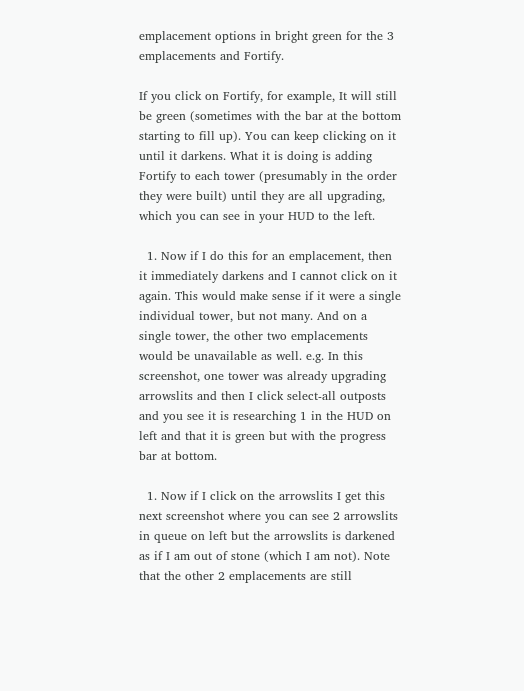emplacement options in bright green for the 3 emplacements and Fortify.

If you click on Fortify, for example, It will still be green (sometimes with the bar at the bottom starting to fill up). You can keep clicking on it until it darkens. What it is doing is adding Fortify to each tower (presumably in the order they were built) until they are all upgrading, which you can see in your HUD to the left.

  1. Now if I do this for an emplacement, then it immediately darkens and I cannot click on it again. This would make sense if it were a single individual tower, but not many. And on a single tower, the other two emplacements would be unavailable as well. e.g. In this screenshot, one tower was already upgrading arrowslits and then I click select-all outposts and you see it is researching 1 in the HUD on left and that it is green but with the progress bar at bottom.

  1. Now if I click on the arrowslits I get this next screenshot where you can see 2 arrowslits in queue on left but the arrowslits is darkened as if I am out of stone (which I am not). Note that the other 2 emplacements are still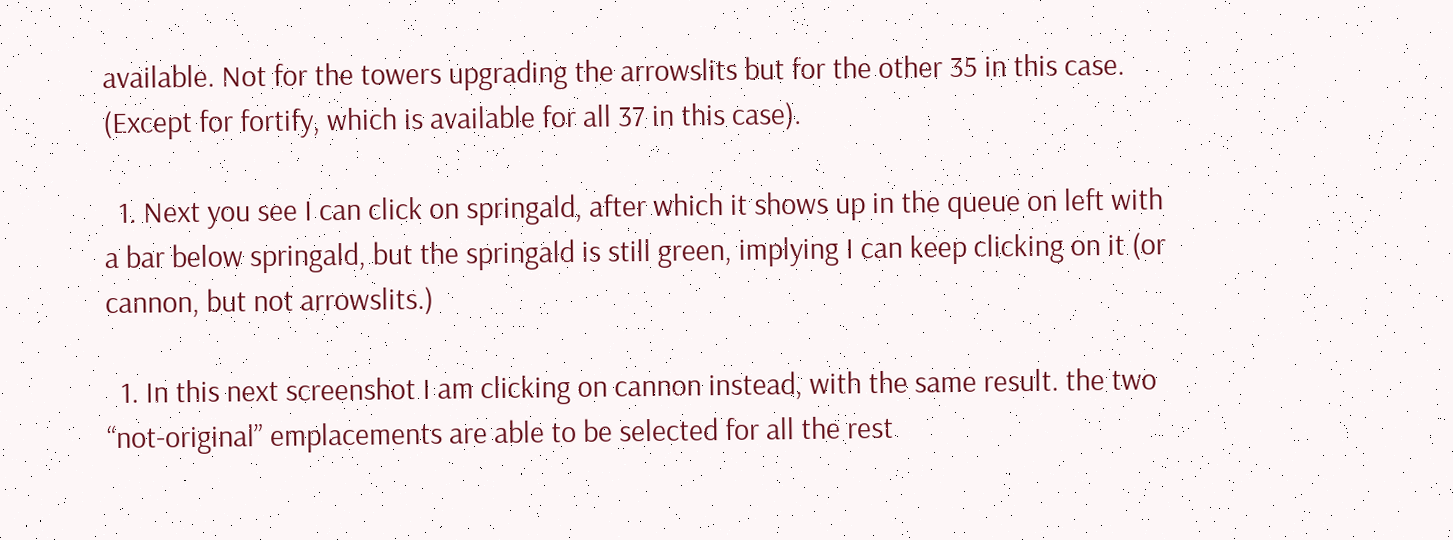available. Not for the towers upgrading the arrowslits but for the other 35 in this case. (Except for fortify, which is available for all 37 in this case).

  1. Next you see I can click on springald, after which it shows up in the queue on left with a bar below springald, but the springald is still green, implying I can keep clicking on it (or cannon, but not arrowslits.)

  1. In this next screenshot I am clicking on cannon instead, with the same result. the two “not-original” emplacements are able to be selected for all the rest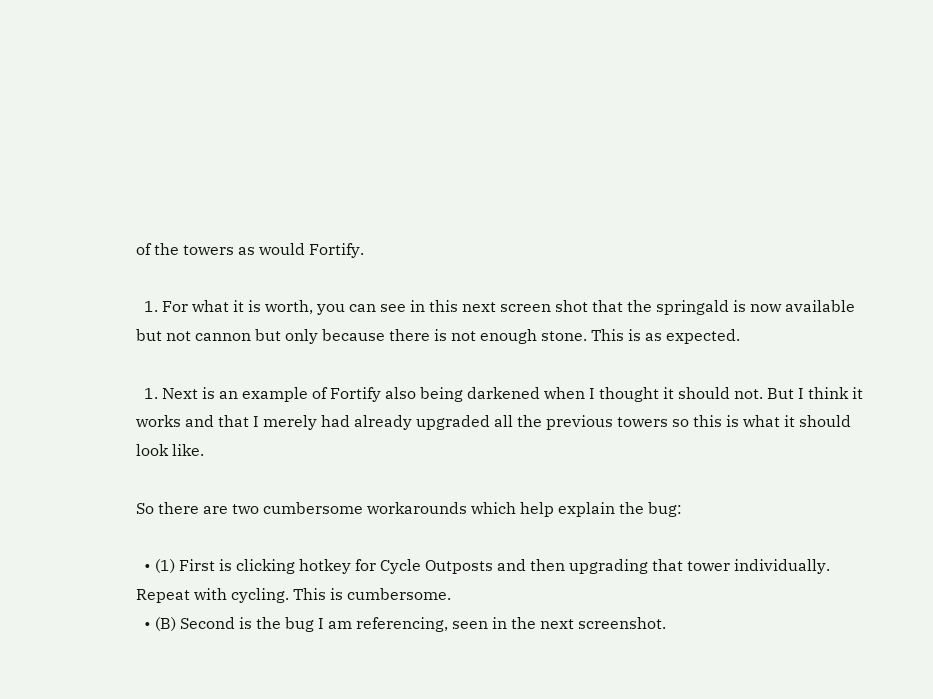of the towers as would Fortify.

  1. For what it is worth, you can see in this next screen shot that the springald is now available but not cannon but only because there is not enough stone. This is as expected.

  1. Next is an example of Fortify also being darkened when I thought it should not. But I think it works and that I merely had already upgraded all the previous towers so this is what it should look like.

So there are two cumbersome workarounds which help explain the bug:

  • (1) First is clicking hotkey for Cycle Outposts and then upgrading that tower individually. Repeat with cycling. This is cumbersome.
  • (B) Second is the bug I am referencing, seen in the next screenshot.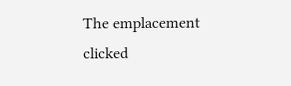The emplacement clicked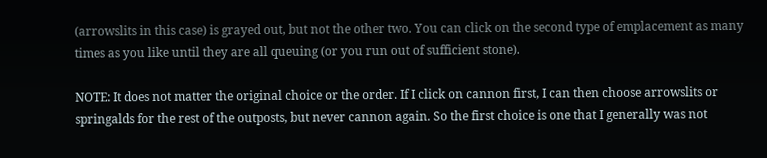(arrowslits in this case) is grayed out, but not the other two. You can click on the second type of emplacement as many times as you like until they are all queuing (or you run out of sufficient stone).

NOTE: It does not matter the original choice or the order. If I click on cannon first, I can then choose arrowslits or springalds for the rest of the outposts, but never cannon again. So the first choice is one that I generally was not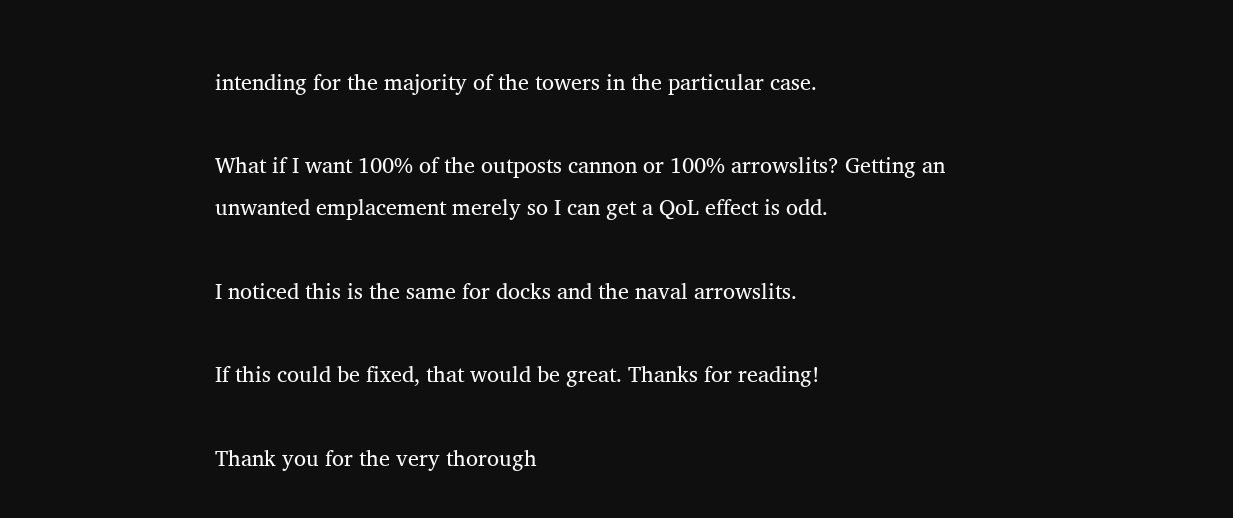intending for the majority of the towers in the particular case.

What if I want 100% of the outposts cannon or 100% arrowslits? Getting an unwanted emplacement merely so I can get a QoL effect is odd.

I noticed this is the same for docks and the naval arrowslits.

If this could be fixed, that would be great. Thanks for reading!

Thank you for the very thorough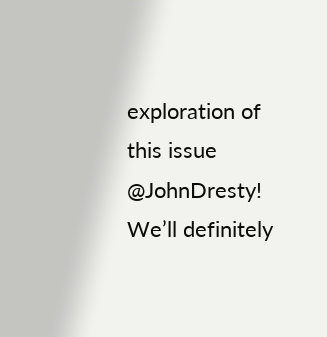exploration of this issue @JohnDresty! We’ll definitely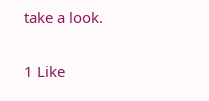take a look.

1 Like